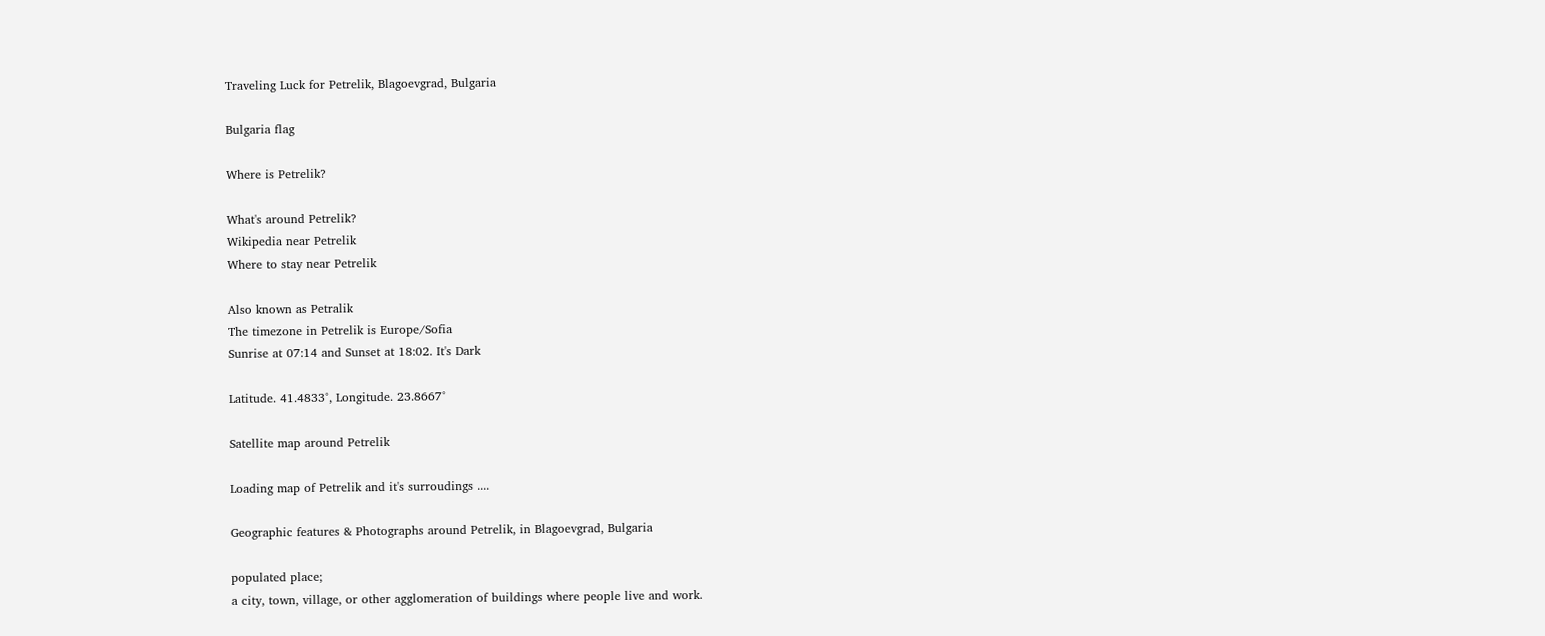Traveling Luck for Petrelik, Blagoevgrad, Bulgaria

Bulgaria flag

Where is Petrelik?

What's around Petrelik?
Wikipedia near Petrelik
Where to stay near Petrelik

Also known as Petralik
The timezone in Petrelik is Europe/Sofia
Sunrise at 07:14 and Sunset at 18:02. It's Dark

Latitude. 41.4833°, Longitude. 23.8667°

Satellite map around Petrelik

Loading map of Petrelik and it's surroudings ....

Geographic features & Photographs around Petrelik, in Blagoevgrad, Bulgaria

populated place;
a city, town, village, or other agglomeration of buildings where people live and work.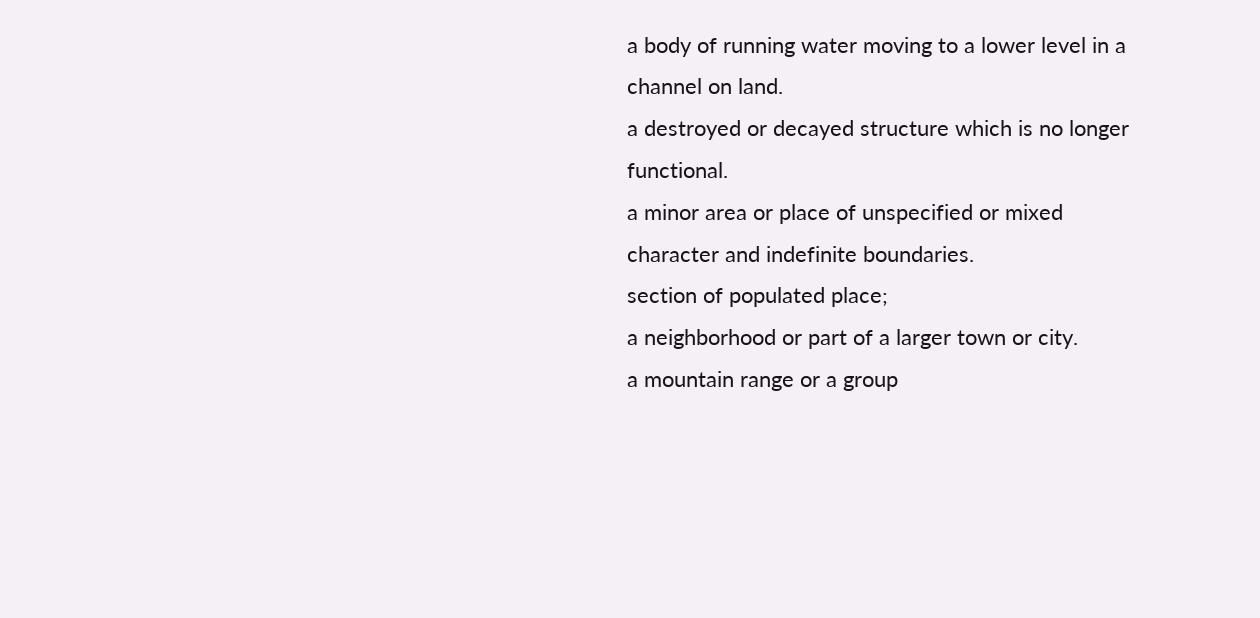a body of running water moving to a lower level in a channel on land.
a destroyed or decayed structure which is no longer functional.
a minor area or place of unspecified or mixed character and indefinite boundaries.
section of populated place;
a neighborhood or part of a larger town or city.
a mountain range or a group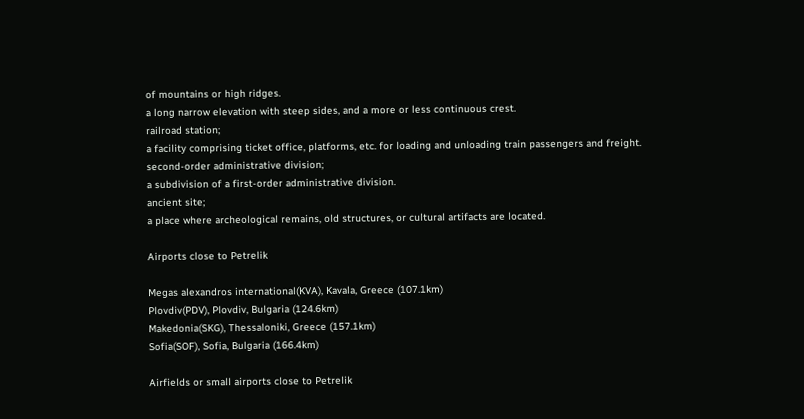of mountains or high ridges.
a long narrow elevation with steep sides, and a more or less continuous crest.
railroad station;
a facility comprising ticket office, platforms, etc. for loading and unloading train passengers and freight.
second-order administrative division;
a subdivision of a first-order administrative division.
ancient site;
a place where archeological remains, old structures, or cultural artifacts are located.

Airports close to Petrelik

Megas alexandros international(KVA), Kavala, Greece (107.1km)
Plovdiv(PDV), Plovdiv, Bulgaria (124.6km)
Makedonia(SKG), Thessaloniki, Greece (157.1km)
Sofia(SOF), Sofia, Bulgaria (166.4km)

Airfields or small airports close to Petrelik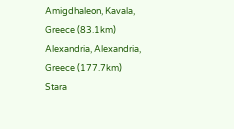Amigdhaleon, Kavala, Greece (83.1km)
Alexandria, Alexandria, Greece (177.7km)
Stara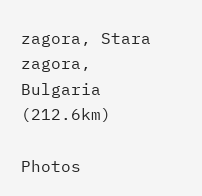zagora, Stara zagora, Bulgaria (212.6km)

Photos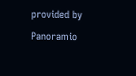provided by Panoramio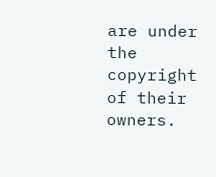are under the copyright of their owners.